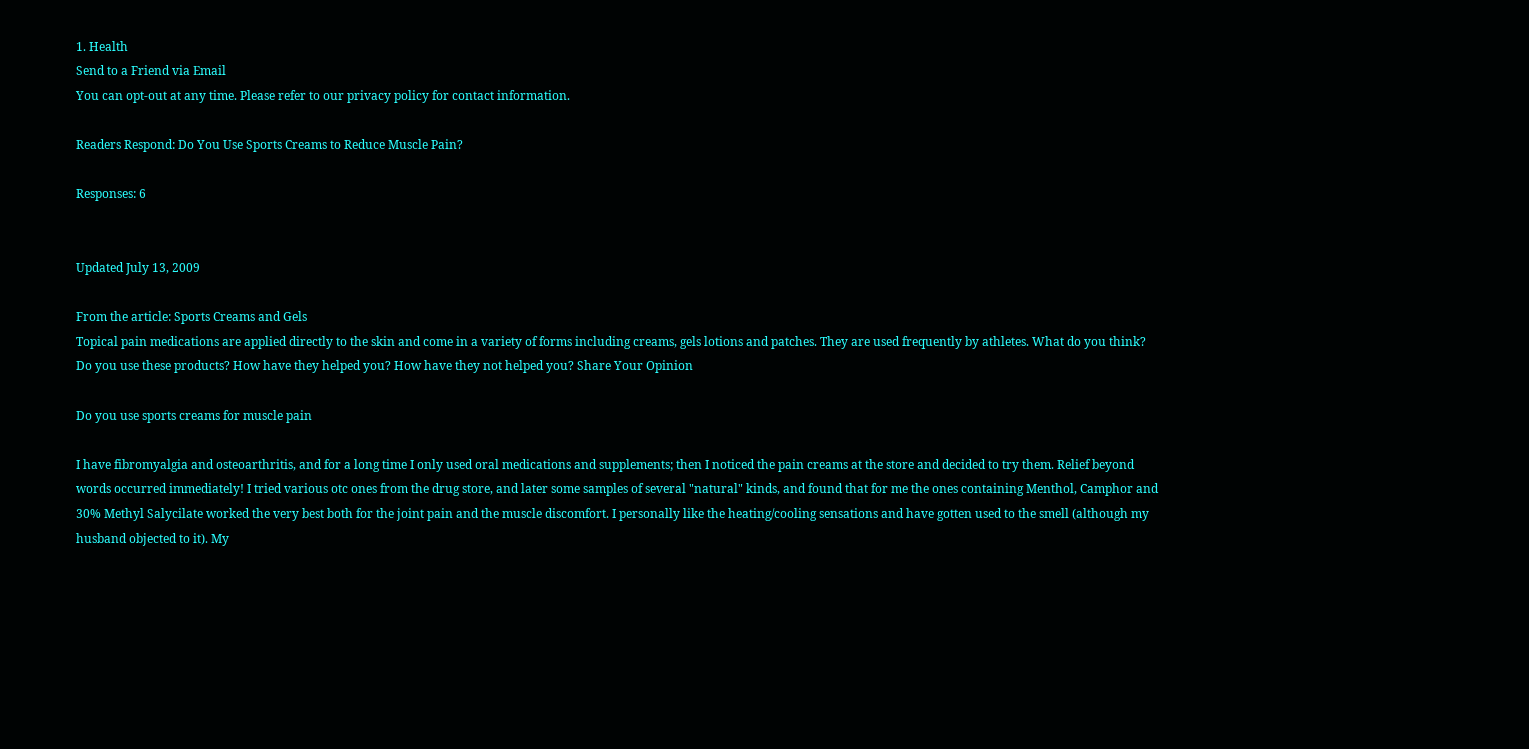1. Health
Send to a Friend via Email
You can opt-out at any time. Please refer to our privacy policy for contact information.

Readers Respond: Do You Use Sports Creams to Reduce Muscle Pain?

Responses: 6


Updated July 13, 2009

From the article: Sports Creams and Gels
Topical pain medications are applied directly to the skin and come in a variety of forms including creams, gels lotions and patches. They are used frequently by athletes. What do you think? Do you use these products? How have they helped you? How have they not helped you? Share Your Opinion

Do you use sports creams for muscle pain

I have fibromyalgia and osteoarthritis, and for a long time I only used oral medications and supplements; then I noticed the pain creams at the store and decided to try them. Relief beyond words occurred immediately! I tried various otc ones from the drug store, and later some samples of several "natural" kinds, and found that for me the ones containing Menthol, Camphor and 30% Methyl Salycilate worked the very best both for the joint pain and the muscle discomfort. I personally like the heating/cooling sensations and have gotten used to the smell (although my husband objected to it). My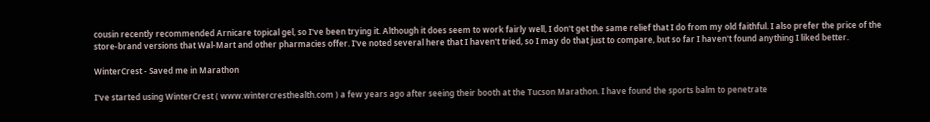cousin recently recommended Arnicare topical gel, so I've been trying it. Although it does seem to work fairly well, I don't get the same relief that I do from my old faithful. I also prefer the price of the store-brand versions that Wal-Mart and other pharmacies offer. I've noted several here that I haven't tried, so I may do that just to compare, but so far I haven't found anything I liked better.

WinterCrest - Saved me in Marathon

I've started using WinterCrest ( www.wintercresthealth.com ) a few years ago after seeing their booth at the Tucson Marathon. I have found the sports balm to penetrate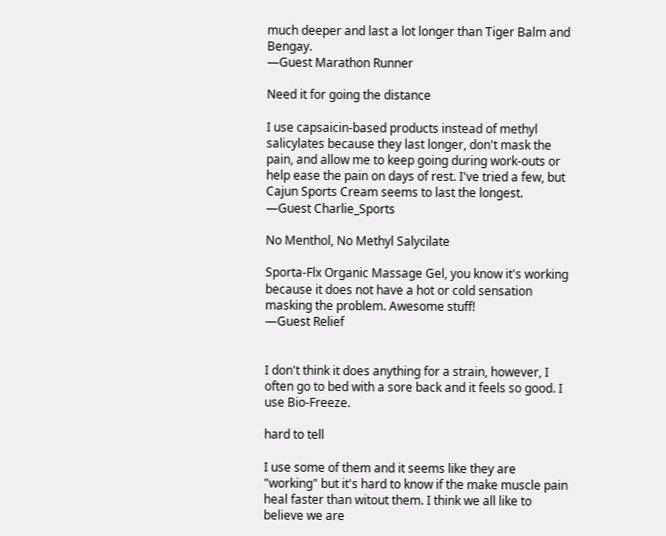much deeper and last a lot longer than Tiger Balm and Bengay.
—Guest Marathon Runner

Need it for going the distance

I use capsaicin-based products instead of methyl salicylates because they last longer, don't mask the pain, and allow me to keep going during work-outs or help ease the pain on days of rest. I've tried a few, but Cajun Sports Cream seems to last the longest.
—Guest Charlie_Sports

No Menthol, No Methyl Salycilate

Sporta-Flx Organic Massage Gel, you know it's working because it does not have a hot or cold sensation masking the problem. Awesome stuff!
—Guest Relief


I don't think it does anything for a strain, however, I often go to bed with a sore back and it feels so good. I use Bio-Freeze.

hard to tell

I use some of them and it seems like they are "working" but it's hard to know if the make muscle pain heal faster than witout them. I think we all like to believe we are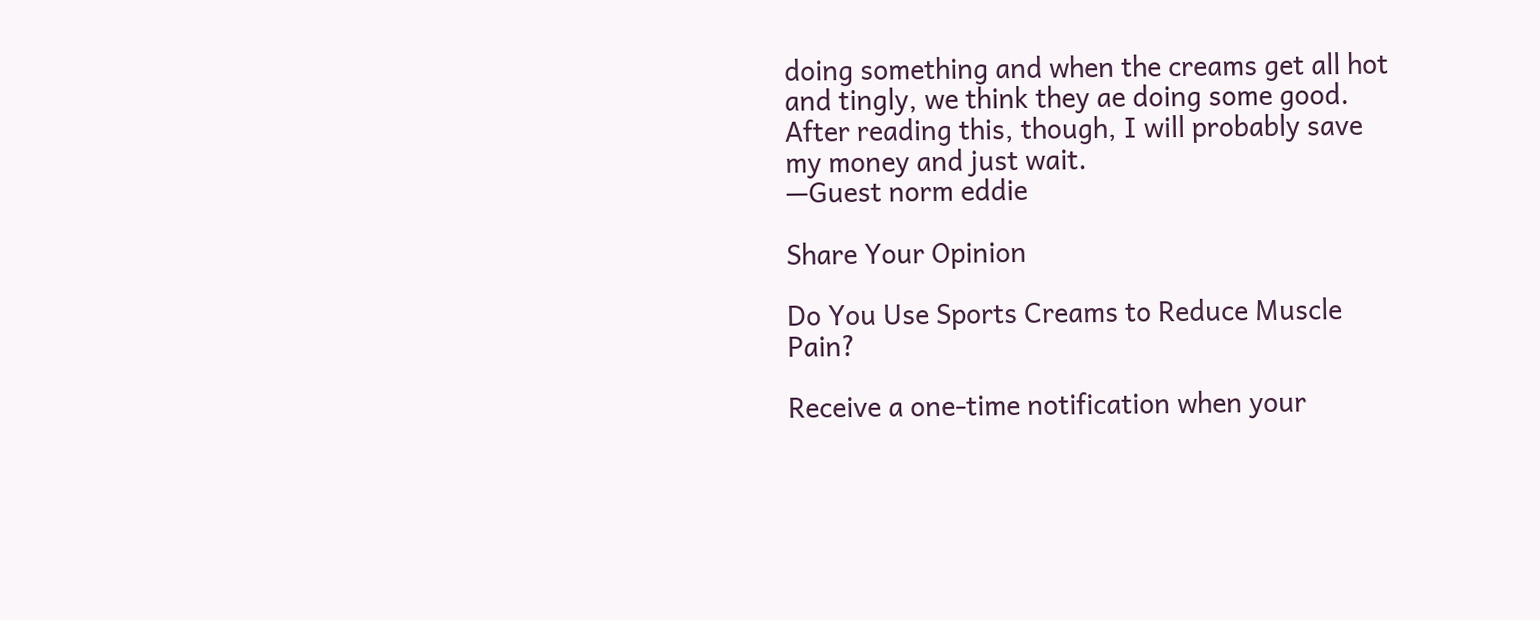doing something and when the creams get all hot and tingly, we think they ae doing some good. After reading this, though, I will probably save my money and just wait.
—Guest norm eddie

Share Your Opinion

Do You Use Sports Creams to Reduce Muscle Pain?

Receive a one-time notification when your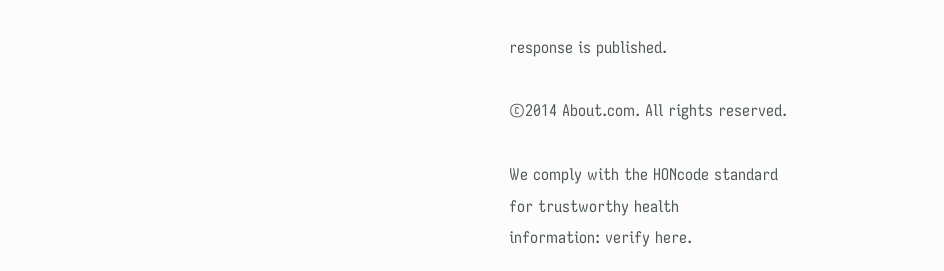response is published.

©2014 About.com. All rights reserved.

We comply with the HONcode standard
for trustworthy health
information: verify here.